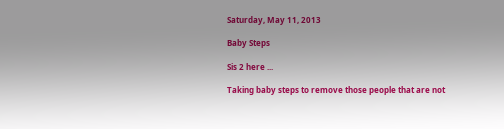Saturday, May 11, 2013

Baby Steps

Sis 2 here ...

Taking baby steps to remove those people that are not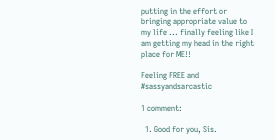putting in the effort or bringing appropriate value to my life ... finally feeling like I am getting my head in the right place for ME!!

Feeling FREE and #sassyandsarcastic

1 comment:

  1. Good for you, Sis.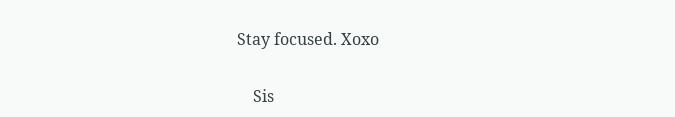Stay focused. Xoxo

    Sis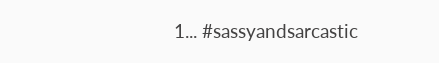1... #sassyandsarcastic